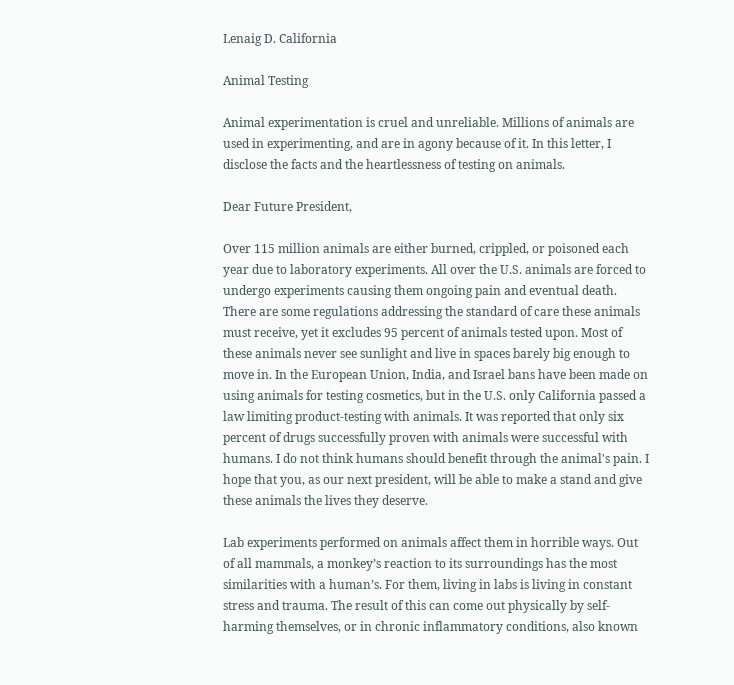Lenaig D. California

Animal Testing

Animal experimentation is cruel and unreliable. Millions of animals are used in experimenting, and are in agony because of it. In this letter, I disclose the facts and the heartlessness of testing on animals.

Dear Future President,

Over 115 million animals are either burned, crippled, or poisoned each year due to laboratory experiments. All over the U.S. animals are forced to undergo experiments causing them ongoing pain and eventual death. There are some regulations addressing the standard of care these animals must receive, yet it excludes 95 percent of animals tested upon. Most of these animals never see sunlight and live in spaces barely big enough to move in. In the European Union, India, and Israel bans have been made on using animals for testing cosmetics, but in the U.S. only California passed a law limiting product-testing with animals. It was reported that only six percent of drugs successfully proven with animals were successful with humans. I do not think humans should benefit through the animal's pain. I hope that you, as our next president, will be able to make a stand and give these animals the lives they deserve.

Lab experiments performed on animals affect them in horrible ways. Out of all mammals, a monkey’s reaction to its surroundings has the most similarities with a human’s. For them, living in labs is living in constant stress and trauma. The result of this can come out physically by self-harming themselves, or in chronic inflammatory conditions, also known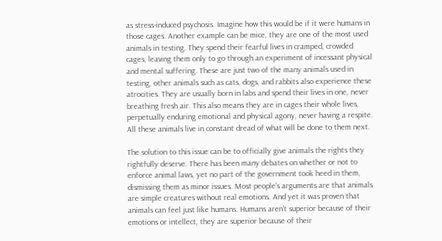as stress-induced psychosis. Imagine how this would be if it were humans in those cages. Another example can be mice, they are one of the most used animals in testing. They spend their fearful lives in cramped, crowded cages, leaving them only to go through an experiment of incessant physical and mental suffering. These are just two of the many animals used in testing, other animals such as cats, dogs, and rabbits also experience these atrocities. They are usually born in labs and spend their lives in one, never breathing fresh air. This also means they are in cages their whole lives, perpetually enduring emotional and physical agony, never having a respite. All these animals live in constant dread of what will be done to them next.

The solution to this issue can be to officially give animals the rights they rightfully deserve. There has been many debates on whether or not to enforce animal laws, yet no part of the government took heed in them, dismissing them as minor issues. Most people’s arguments are that animals are simple creatures without real emotions. And yet it was proven that animals can feel just like humans. Humans aren’t superior because of their emotions or intellect, they are superior because of their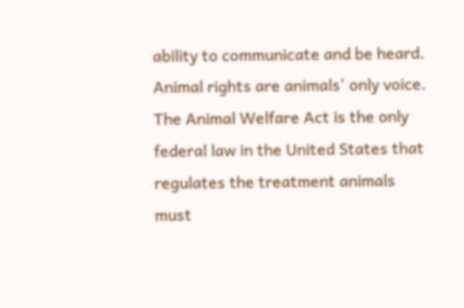ability to communicate and be heard. Animal rights are animals' only voice. The Animal Welfare Act is the only federal law in the United States that regulates the treatment animals must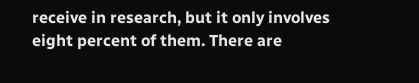receive in research, but it only involves eight percent of them. There are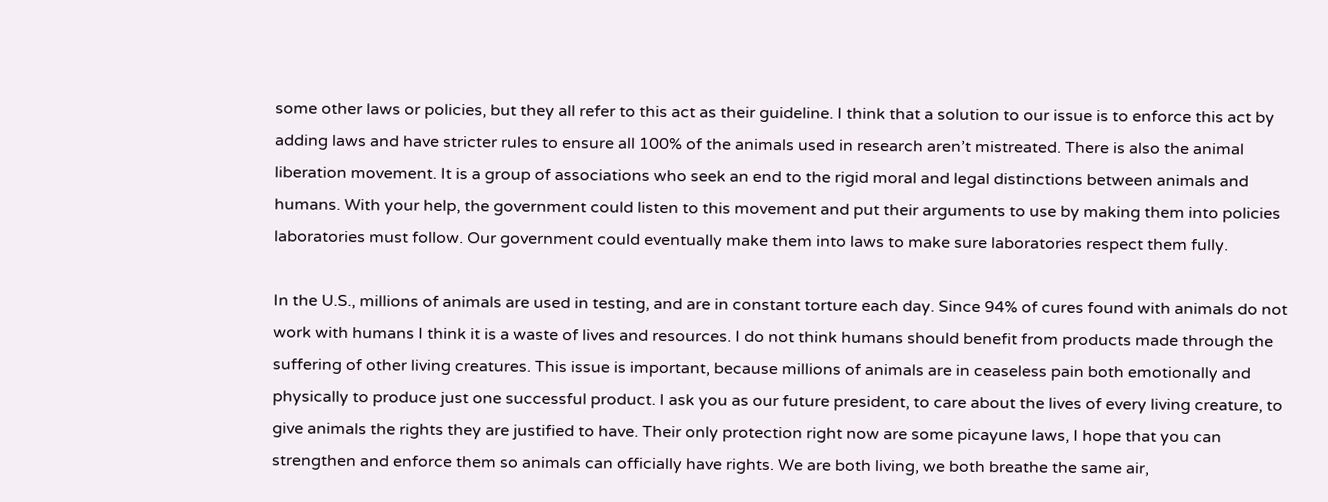some other laws or policies, but they all refer to this act as their guideline. I think that a solution to our issue is to enforce this act by adding laws and have stricter rules to ensure all 100% of the animals used in research aren’t mistreated. There is also the animal liberation movement. It is a group of associations who seek an end to the rigid moral and legal distinctions between animals and humans. With your help, the government could listen to this movement and put their arguments to use by making them into policies laboratories must follow. Our government could eventually make them into laws to make sure laboratories respect them fully.

In the U.S., millions of animals are used in testing, and are in constant torture each day. Since 94% of cures found with animals do not work with humans I think it is a waste of lives and resources. I do not think humans should benefit from products made through the suffering of other living creatures. This issue is important, because millions of animals are in ceaseless pain both emotionally and physically to produce just one successful product. I ask you as our future president, to care about the lives of every living creature, to give animals the rights they are justified to have. Their only protection right now are some picayune laws, I hope that you can strengthen and enforce them so animals can officially have rights. We are both living, we both breathe the same air,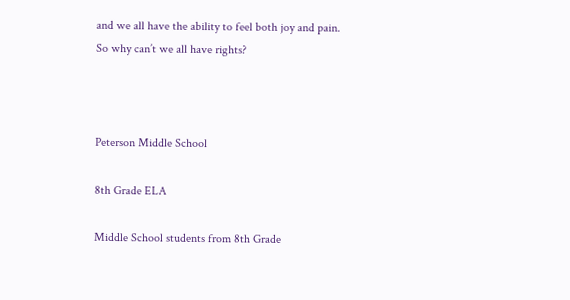and we all have the ability to feel both joy and pain. So why can’t we all have rights?



Peterson Middle School

8th Grade ELA

Middle School students from 8th Grade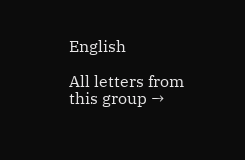English

All letters from this group →